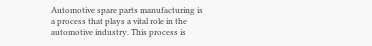Automotive spare parts manufacturing is a process that plays a vital role in the automotive industry. This process is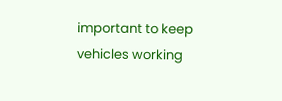important to keep vehicles working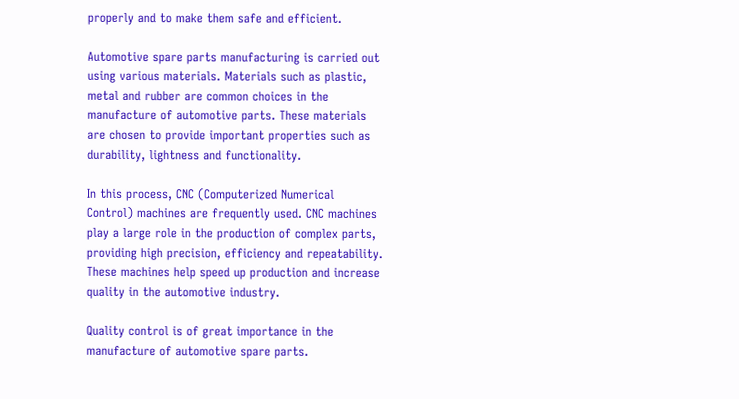properly and to make them safe and efficient.

Automotive spare parts manufacturing is carried out using various materials. Materials such as plastic, metal and rubber are common choices in the manufacture of automotive parts. These materials are chosen to provide important properties such as durability, lightness and functionality.

In this process, CNC (Computerized Numerical Control) machines are frequently used. CNC machines play a large role in the production of complex parts, providing high precision, efficiency and repeatability. These machines help speed up production and increase quality in the automotive industry.

Quality control is of great importance in the manufacture of automotive spare parts.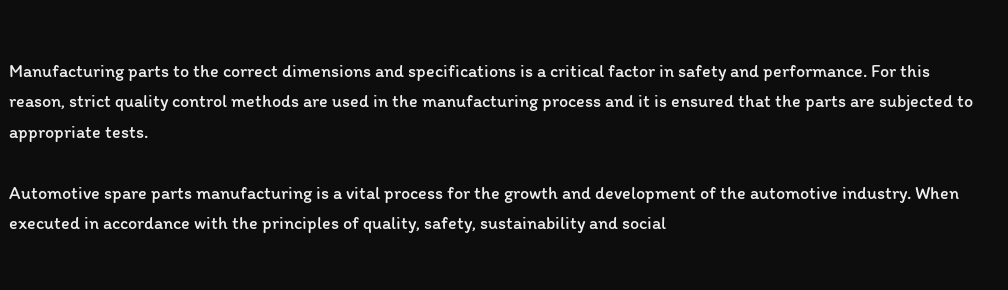Manufacturing parts to the correct dimensions and specifications is a critical factor in safety and performance. For this reason, strict quality control methods are used in the manufacturing process and it is ensured that the parts are subjected to appropriate tests.

Automotive spare parts manufacturing is a vital process for the growth and development of the automotive industry. When executed in accordance with the principles of quality, safety, sustainability and social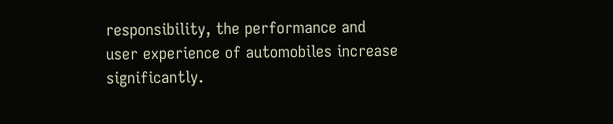responsibility, the performance and user experience of automobiles increase significantly.